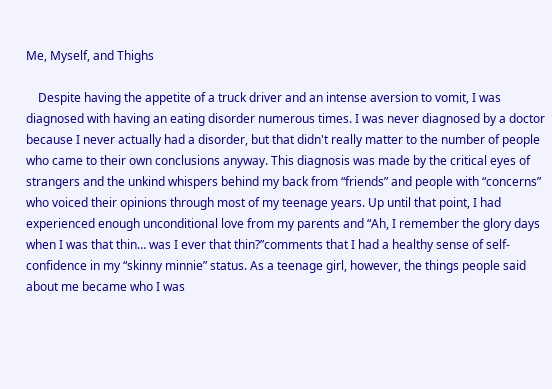Me, Myself, and Thighs

    Despite having the appetite of a truck driver and an intense aversion to vomit, I was diagnosed with having an eating disorder numerous times. I was never diagnosed by a doctor because I never actually had a disorder, but that didn't really matter to the number of people who came to their own conclusions anyway. This diagnosis was made by the critical eyes of strangers and the unkind whispers behind my back from “friends” and people with “concerns” who voiced their opinions through most of my teenage years. Up until that point, I had experienced enough unconditional love from my parents and “Ah, I remember the glory days when I was that thin… was I ever that thin?”comments that I had a healthy sense of self-confidence in my “skinny minnie” status. As a teenage girl, however, the things people said about me became who I was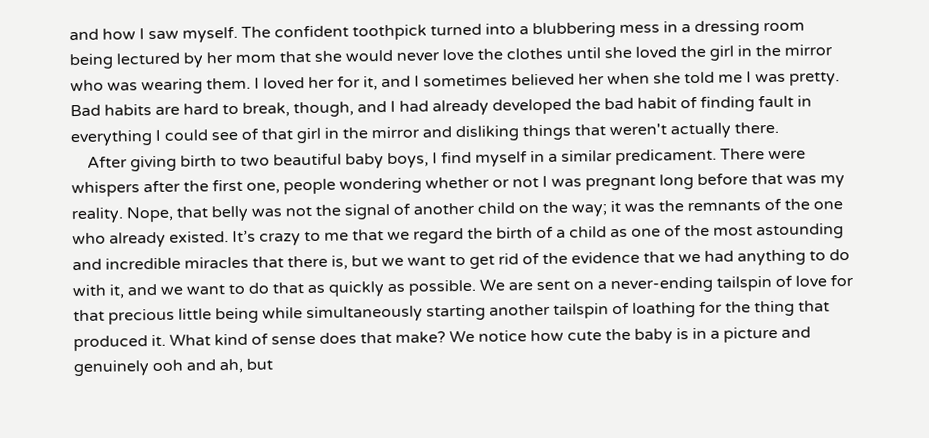and how I saw myself. The confident toothpick turned into a blubbering mess in a dressing room being lectured by her mom that she would never love the clothes until she loved the girl in the mirror who was wearing them. I loved her for it, and I sometimes believed her when she told me I was pretty. Bad habits are hard to break, though, and I had already developed the bad habit of finding fault in everything I could see of that girl in the mirror and disliking things that weren't actually there.
    After giving birth to two beautiful baby boys, I find myself in a similar predicament. There were whispers after the first one, people wondering whether or not I was pregnant long before that was my reality. Nope, that belly was not the signal of another child on the way; it was the remnants of the one who already existed. It’s crazy to me that we regard the birth of a child as one of the most astounding and incredible miracles that there is, but we want to get rid of the evidence that we had anything to do with it, and we want to do that as quickly as possible. We are sent on a never-ending tailspin of love for that precious little being while simultaneously starting another tailspin of loathing for the thing that produced it. What kind of sense does that make? We notice how cute the baby is in a picture and genuinely ooh and ah, but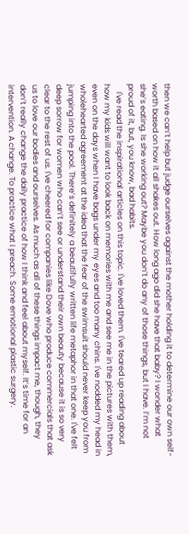then we can’t help but judge ourselves against the mother holding it to determine our own self-worth based on how it all shakes out. How long ago did she have that baby? I wonder what she’s eating. Is she working out? Maybe you don’t do any of those things, but I have. I’m not proud of it, but, you know, bad habits.
    I've read the inspirational articles on this topic. I've loved them. I've teared up reading about how my kids will want to look back on memories with me and see me in the pictures with them, even on the days when I have bags under my eyes and too many chins. I've nodded my head in wholehearted agreement at the idea that the fear of the swimsuit should never keep you from jumping into the pool. There’s definitely a beautifully written life metaphor in that one. I've felt deep sorrow for women who can’t see or understand their own beauty because it is so very clear to the rest of us. I've cheered for companies like Dove who produce commercials that ask us to love our bodies and ourselves. As much as all of these things impact me, though, they don’t really change the daily practice of how I think and feel about myself. It’s time for an intervention. A change. To practice what I preach. Some emotional plastic surgery.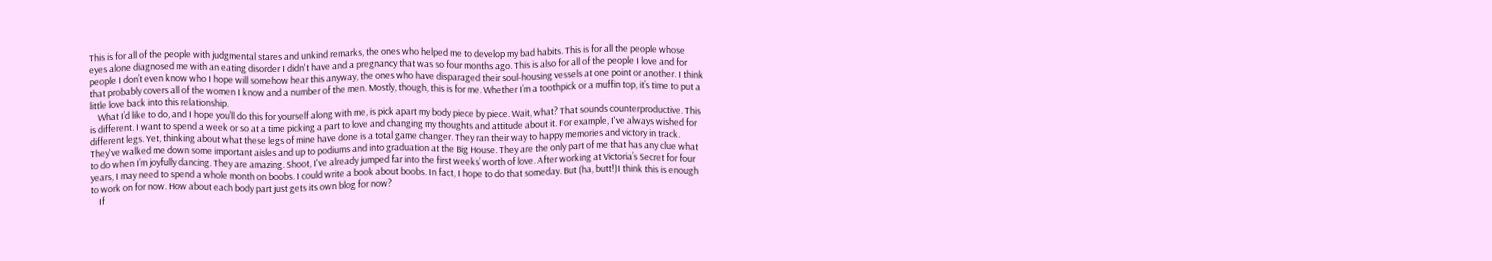This is for all of the people with judgmental stares and unkind remarks, the ones who helped me to develop my bad habits. This is for all the people whose eyes alone diagnosed me with an eating disorder I didn't have and a pregnancy that was so four months ago. This is also for all of the people I love and for people I don’t even know who I hope will somehow hear this anyway, the ones who have disparaged their soul-housing vessels at one point or another. I think that probably covers all of the women I know and a number of the men. Mostly, though, this is for me. Whether I’m a toothpick or a muffin top, it’s time to put a little love back into this relationship.
    What I’d like to do, and I hope you’ll do this for yourself along with me, is pick apart my body piece by piece. Wait, what? That sounds counterproductive. This is different. I want to spend a week or so at a time picking a part to love and changing my thoughts and attitude about it. For example, I've always wished for different legs. Yet, thinking about what these legs of mine have done is a total game changer. They ran their way to happy memories and victory in track. They've walked me down some important aisles and up to podiums and into graduation at the Big House. They are the only part of me that has any clue what to do when I’m joyfully dancing. They are amazing. Shoot, I've already jumped far into the first weeks’ worth of love. After working at Victoria’s Secret for four years, I may need to spend a whole month on boobs. I could write a book about boobs. In fact, I hope to do that someday. But (ha, butt!)I think this is enough to work on for now. How about each body part just gets its own blog for now?
    If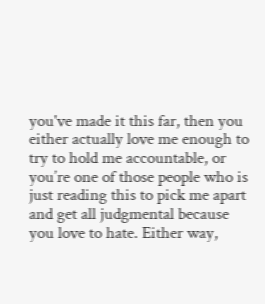you've made it this far, then you either actually love me enough to try to hold me accountable, or you’re one of those people who is just reading this to pick me apart and get all judgmental because you love to hate. Either way,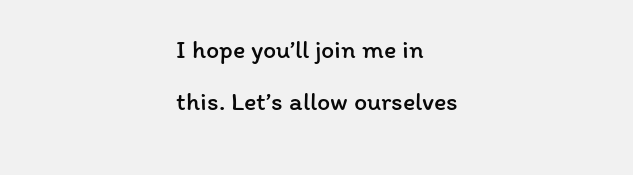I hope you’ll join me in this. Let’s allow ourselves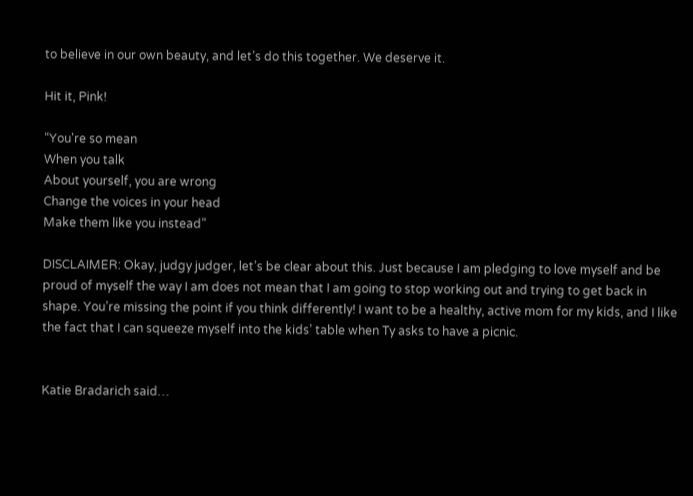to believe in our own beauty, and let’s do this together. We deserve it.

Hit it, Pink!

“You're so mean
When you talk
About yourself, you are wrong
Change the voices in your head
Make them like you instead”

DISCLAIMER: Okay, judgy judger, let’s be clear about this. Just because I am pledging to love myself and be proud of myself the way I am does not mean that I am going to stop working out and trying to get back in shape. You’re missing the point if you think differently! I want to be a healthy, active mom for my kids, and I like the fact that I can squeeze myself into the kids’ table when Ty asks to have a picnic.


Katie Bradarich said…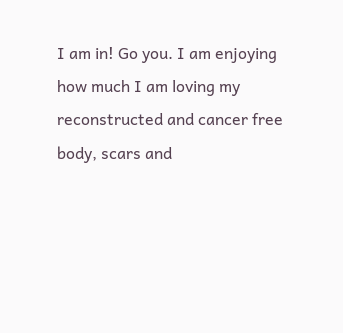I am in! Go you. I am enjoying how much I am loving my reconstructed and cancer free body, scars and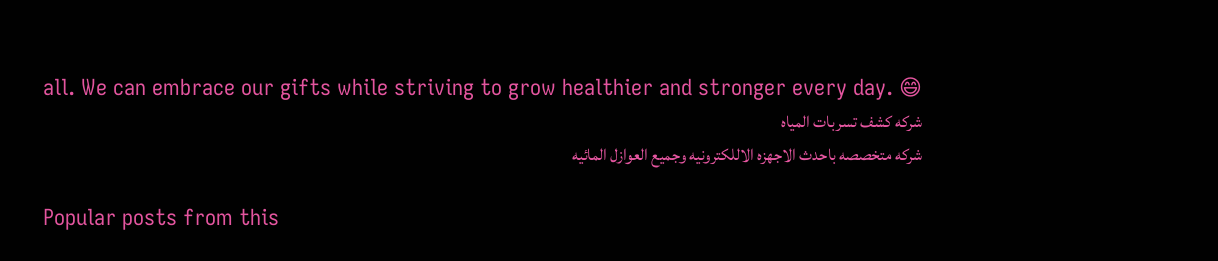all. We can embrace our gifts while striving to grow healthier and stronger every day. 😄
شركه كشف تسربات المياه
شركه متخصصه باحدث الاجهزه الاللكترونيه وجميع العوازل المائيه

Popular posts from this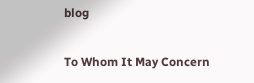blog

To Whom It May Concern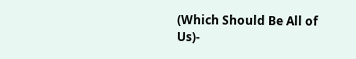(Which Should Be All of Us)-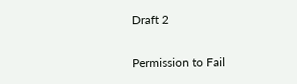Draft 2

Permission to Fail